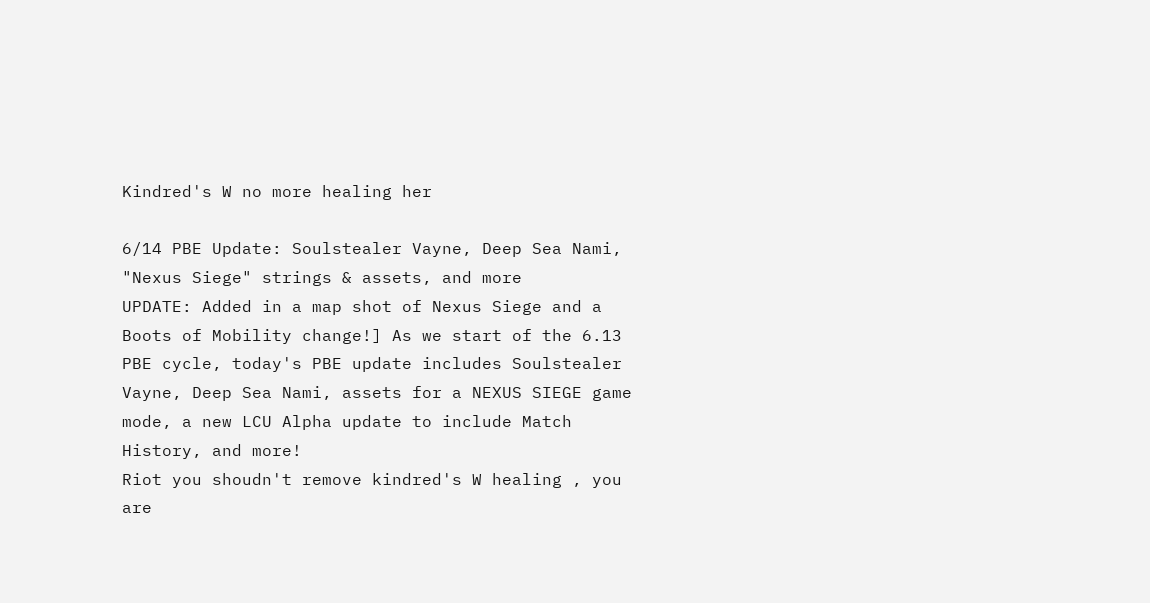Kindred's W no more healing her

6/14 PBE Update: Soulstealer Vayne, Deep Sea Nami, "Nexus Siege" strings & assets, and more
UPDATE: Added in a map shot of Nexus Siege and a Boots of Mobility change!] As we start of the 6.13 PBE cycle, today's PBE update includes Soulstealer Vayne, Deep Sea Nami, assets for a NEXUS SIEGE game mode, a new LCU Alpha update to include Match History, and more!
Riot you shoudn't remove kindred's W healing , you are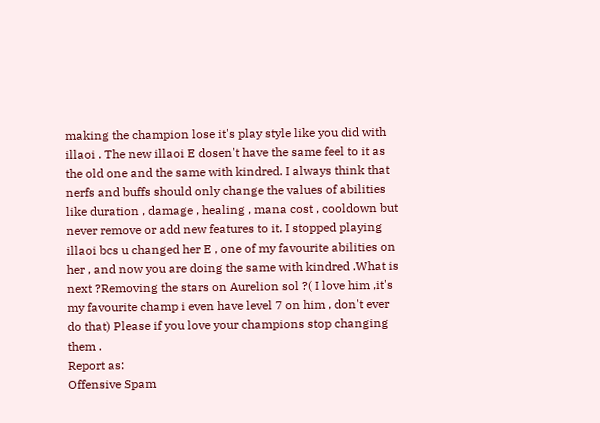making the champion lose it's play style like you did with illaoi . The new illaoi E dosen't have the same feel to it as the old one and the same with kindred. I always think that nerfs and buffs should only change the values of abilities like duration , damage , healing , mana cost , cooldown but never remove or add new features to it. I stopped playing illaoi bcs u changed her E , one of my favourite abilities on her , and now you are doing the same with kindred .What is next ?Removing the stars on Aurelion sol ?( I love him ,it's my favourite champ i even have level 7 on him , don't ever do that) Please if you love your champions stop changing them .
Report as:
Offensive Spam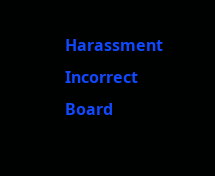Harassment Incorrect Board